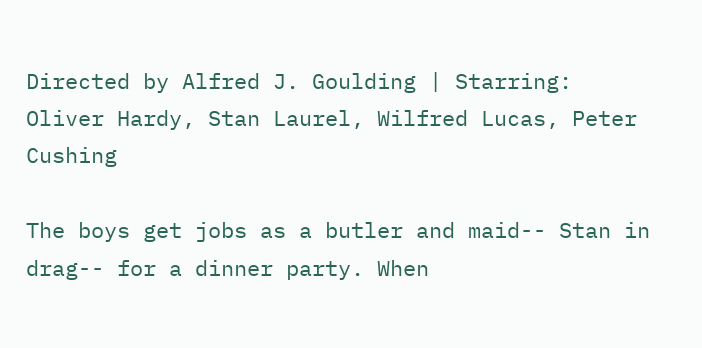Directed by Alfred J. Goulding | Starring: Oliver Hardy, Stan Laurel, Wilfred Lucas, Peter Cushing

The boys get jobs as a butler and maid-- Stan in drag-- for a dinner party. When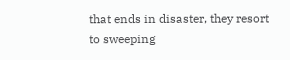that ends in disaster, they resort to sweeping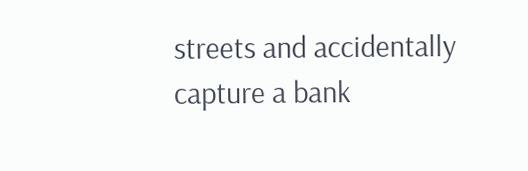streets and accidentally capture a bank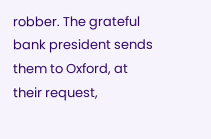robber. The grateful bank president sends them to Oxford, at their request,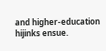and higher-education hijinks ensue.